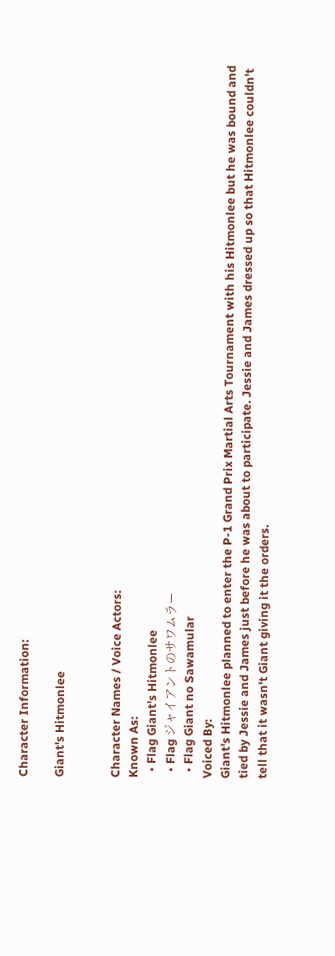Character Information:

Giant's Hitmonlee


Character Names / Voice Actors:
Known As:
  • Flag Giant's Hitmonlee
  • Flag ジャイアントのサワムラー
  • Flag Giant no Sawamular
Voiced By:
Giant's Hitmonlee planned to enter the P-1 Grand Prix Martial Arts Tournament with his Hitmonlee but he was bound and tied by Jessie and James just before he was about to participate. Jessie and James dressed up so that Hitmonlee couldn't tell that it wasn't Giant giving it the orders.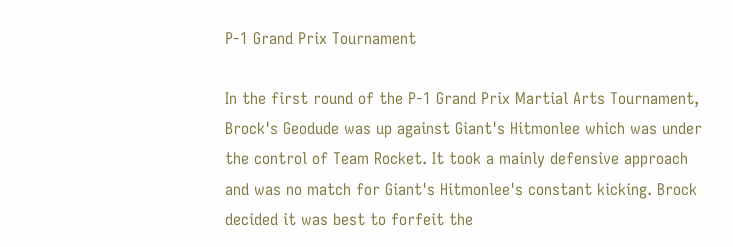P-1 Grand Prix Tournament

In the first round of the P-1 Grand Prix Martial Arts Tournament, Brock's Geodude was up against Giant's Hitmonlee which was under the control of Team Rocket. It took a mainly defensive approach and was no match for Giant's Hitmonlee's constant kicking. Brock decided it was best to forfeit the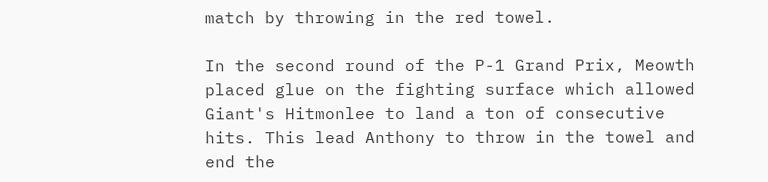match by throwing in the red towel.

In the second round of the P-1 Grand Prix, Meowth placed glue on the fighting surface which allowed Giant's Hitmonlee to land a ton of consecutive hits. This lead Anthony to throw in the towel and end the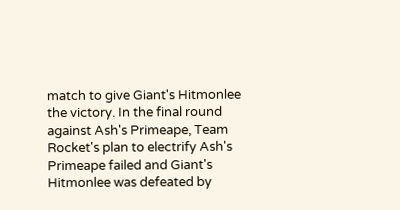match to give Giant's Hitmonlee the victory. In the final round against Ash's Primeape, Team Rocket's plan to electrify Ash's Primeape failed and Giant's Hitmonlee was defeated by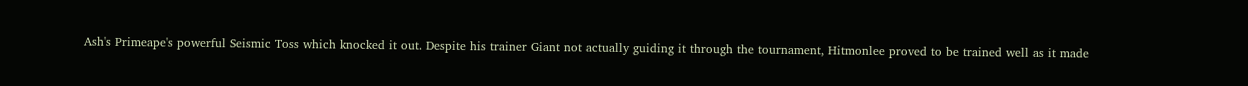Ash's Primeape's powerful Seismic Toss which knocked it out. Despite his trainer Giant not actually guiding it through the tournament, Hitmonlee proved to be trained well as it made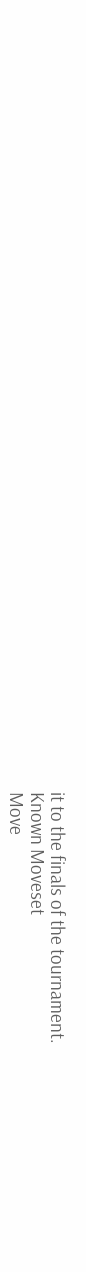it to the finals of the tournament.
Known Moveset
Move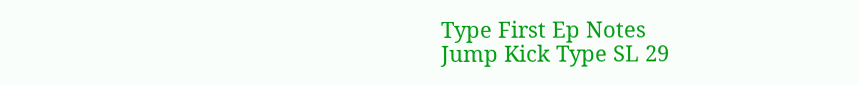Type First Ep Notes
Jump Kick Type SL 29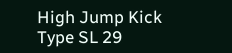High Jump Kick Type SL 29